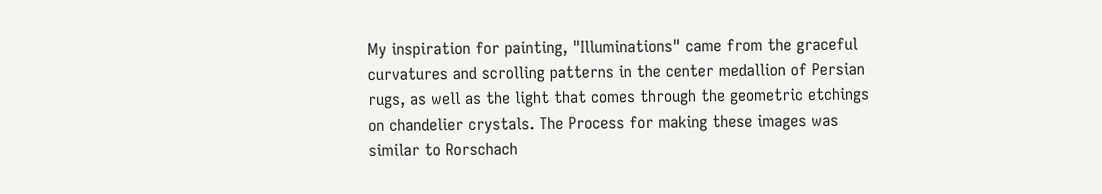My inspiration for painting, "Illuminations" came from the graceful curvatures and scrolling patterns in the center medallion of Persian rugs, as well as the light that comes through the geometric etchings on chandelier crystals. The Process for making these images was similar to Rorschach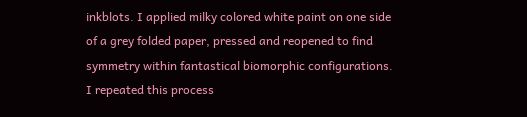inkblots. I applied milky colored white paint on one side of a grey folded paper, pressed and reopened to find symmetry within fantastical biomorphic configurations. I repeated this process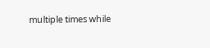multiple times while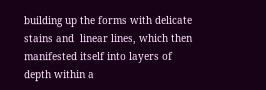building up the forms with delicate stains and  linear lines, which then manifested itself into layers of depth within a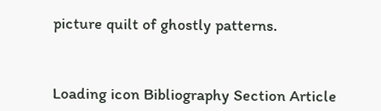picture quilt of ghostly patterns.



Loading icon Bibliography Section Article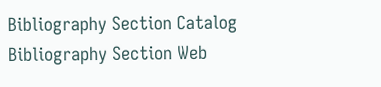Bibliography Section Catalog Bibliography Section Web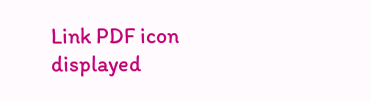Link PDF icon displayed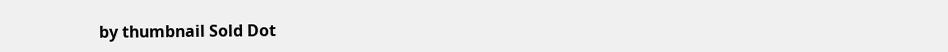by thumbnail Sold Dot